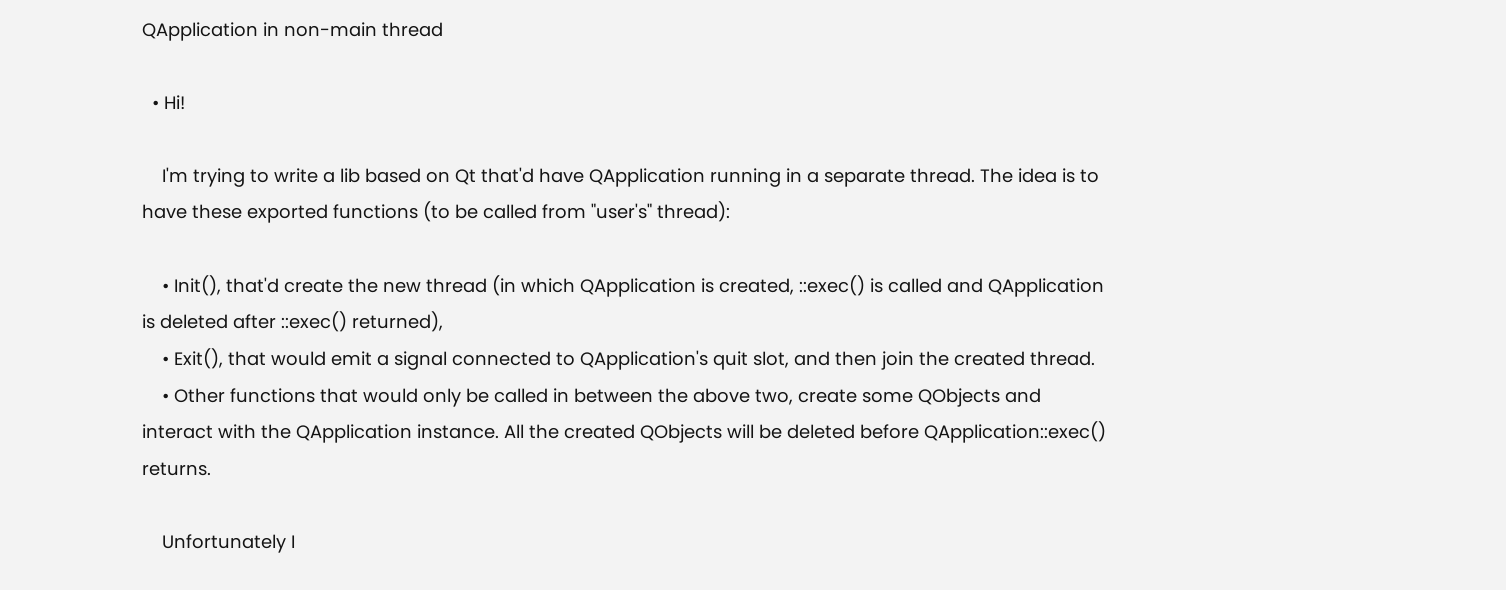QApplication in non-main thread

  • Hi!

    I'm trying to write a lib based on Qt that'd have QApplication running in a separate thread. The idea is to have these exported functions (to be called from "user's" thread):

    • Init(), that'd create the new thread (in which QApplication is created, ::exec() is called and QApplication is deleted after ::exec() returned),
    • Exit(), that would emit a signal connected to QApplication's quit slot, and then join the created thread.
    • Other functions that would only be called in between the above two, create some QObjects and interact with the QApplication instance. All the created QObjects will be deleted before QApplication::exec() returns.

    Unfortunately I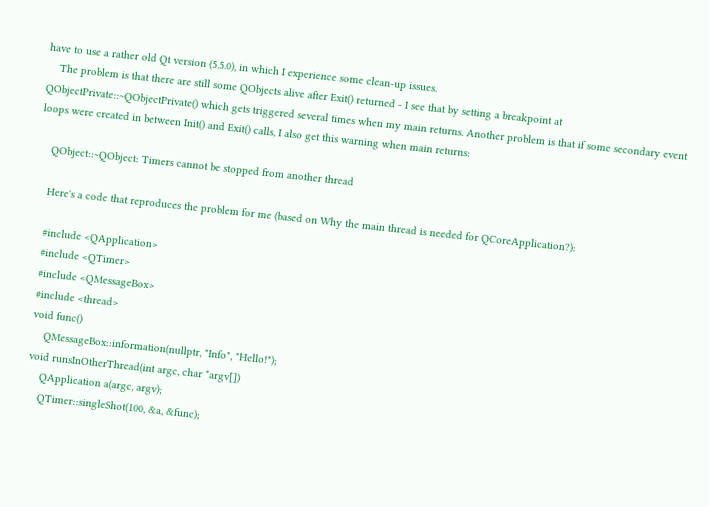have to use a rather old Qt version (5.5.0), in which I experience some clean-up issues.
    The problem is that there are still some QObjects alive after Exit() returned - I see that by setting a breakpoint at QObjectPrivate::~QObjectPrivate() which gets triggered several times when my main returns. Another problem is that if some secondary event loops were created in between Init() and Exit() calls, I also get this warning when main returns:

    QObject::~QObject: Timers cannot be stopped from another thread

    Here's a code that reproduces the problem for me (based on Why the main thread is needed for QCoreApplication?):

    #include <QApplication>
    #include <QTimer>
    #include <QMessageBox>
    #include <thread>
    void func()
        QMessageBox::information(nullptr, "Info", "Hello!");
    void runsInOtherThread(int argc, char *argv[])
        QApplication a(argc, argv);
        QTimer::singleShot(100, &a, &func);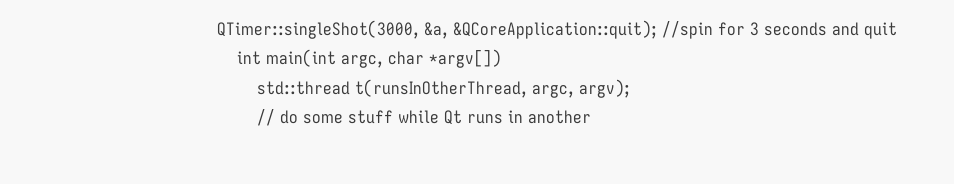QTimer::singleShot(3000, &a, &QCoreApplication::quit); //spin for 3 seconds and quit
    int main(int argc, char *argv[])
        std::thread t(runsInOtherThread, argc, argv);
        // do some stuff while Qt runs in another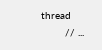thread
        // ...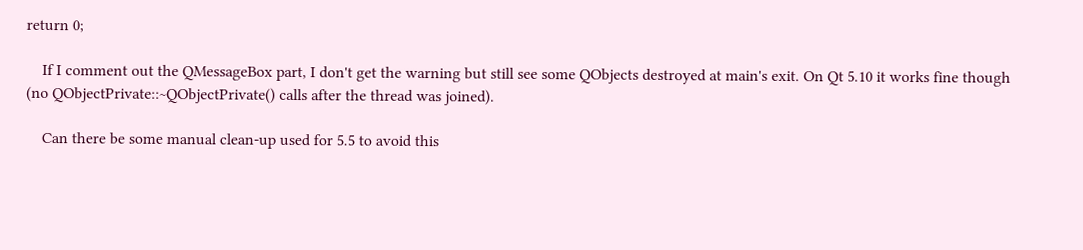return 0;

    If I comment out the QMessageBox part, I don't get the warning but still see some QObjects destroyed at main's exit. On Qt 5.10 it works fine though (no QObjectPrivate::~QObjectPrivate() calls after the thread was joined).

    Can there be some manual clean-up used for 5.5 to avoid this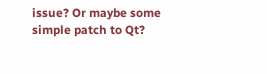issue? Or maybe some simple patch to Qt?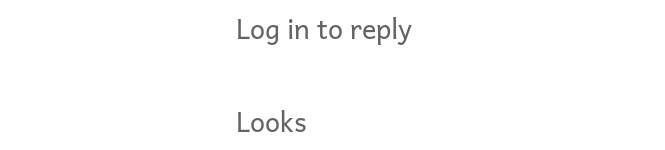Log in to reply

Looks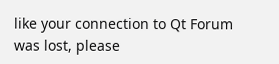like your connection to Qt Forum was lost, please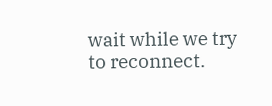wait while we try to reconnect.